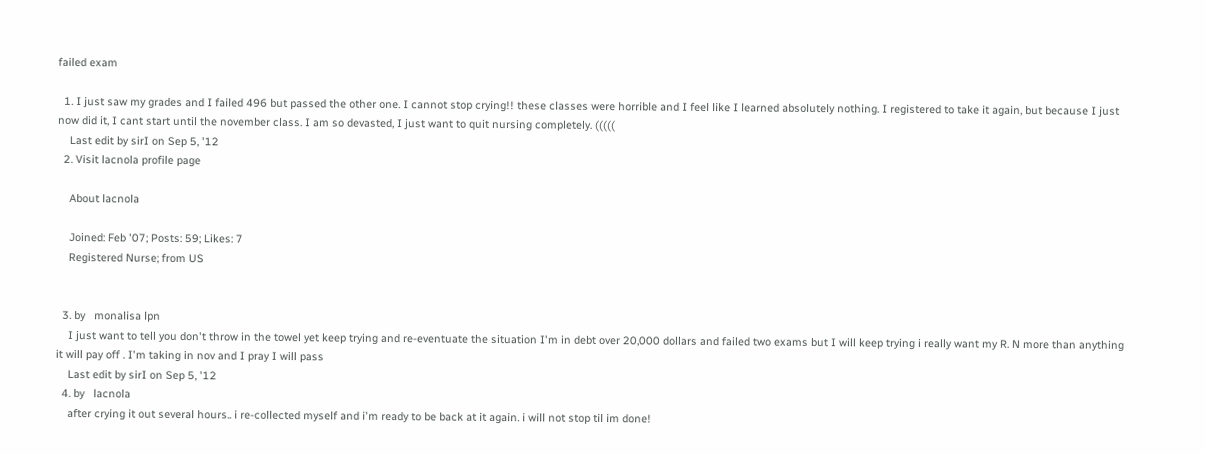failed exam

  1. I just saw my grades and I failed 496 but passed the other one. I cannot stop crying!! these classes were horrible and I feel like I learned absolutely nothing. I registered to take it again, but because I just now did it, I cant start until the november class. I am so devasted, I just want to quit nursing completely. (((((
    Last edit by sirI on Sep 5, '12
  2. Visit lacnola profile page

    About lacnola

    Joined: Feb '07; Posts: 59; Likes: 7
    Registered Nurse; from US


  3. by   monalisa lpn
    I just want to tell you don't throw in the towel yet keep trying and re-eventuate the situation I'm in debt over 20,000 dollars and failed two exams but I will keep trying i really want my R. N more than anything it will pay off . I'm taking in nov and I pray I will pass
    Last edit by sirI on Sep 5, '12
  4. by   lacnola
    after crying it out several hours.. i re-collected myself and i'm ready to be back at it again. i will not stop til im done!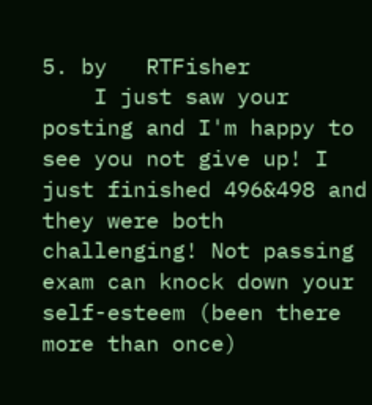5. by   RTFisher
    I just saw your posting and I'm happy to see you not give up! I just finished 496&498 and they were both challenging! Not passing exam can knock down your self-esteem (been there more than once)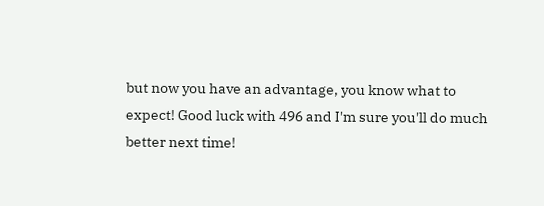but now you have an advantage, you know what to expect! Good luck with 496 and I'm sure you'll do much better next time!